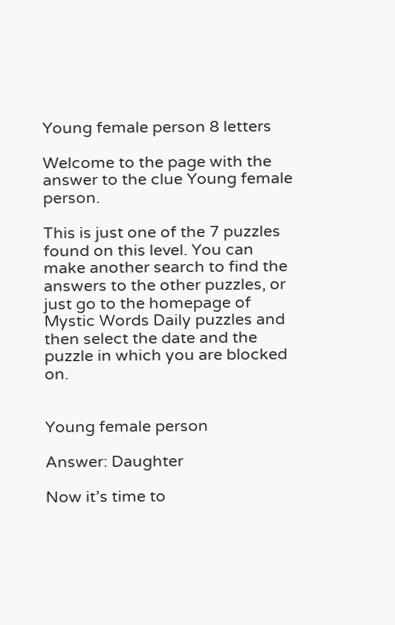Young female person 8 letters

Welcome to the page with the answer to the clue Young female person.

This is just one of the 7 puzzles found on this level. You can make another search to find the answers to the other puzzles, or just go to the homepage of Mystic Words Daily puzzles and then select the date and the puzzle in which you are blocked on.


Young female person

Answer: Daughter

Now it’s time to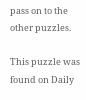pass on to the other puzzles.

This puzzle was found on Daily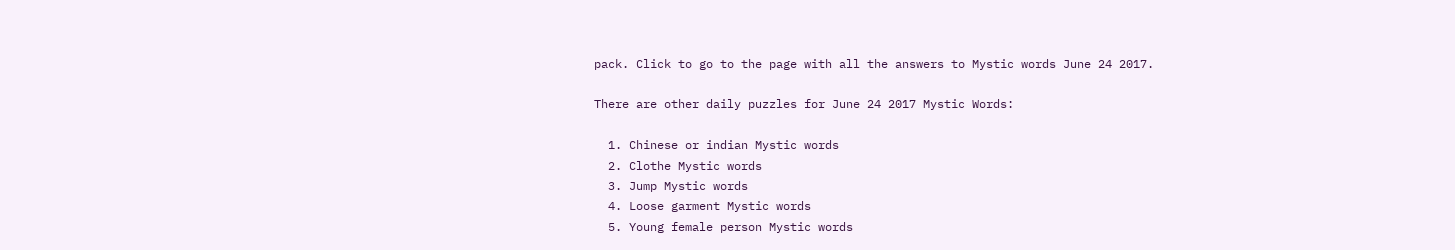pack. Click to go to the page with all the answers to Mystic words June 24 2017.

There are other daily puzzles for June 24 2017 Mystic Words:

  1. Chinese or indian Mystic words
  2. Clothe Mystic words
  3. Jump Mystic words
  4. Loose garment Mystic words
  5. Young female person Mystic words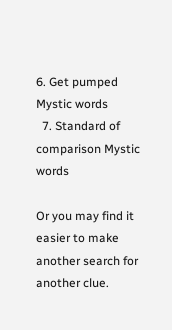6. Get pumped Mystic words
  7. Standard of comparison Mystic words

Or you may find it easier to make another search for another clue.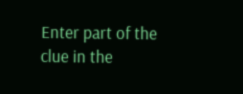Enter part of the clue in the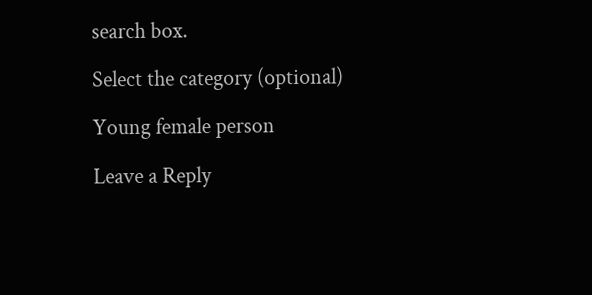search box.

Select the category (optional)

Young female person

Leave a Reply